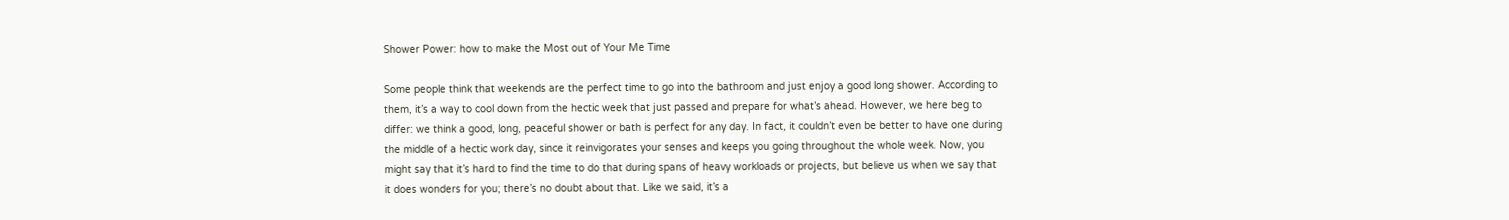Shower Power: how to make the Most out of Your Me Time

Some people think that weekends are the perfect time to go into the bathroom and just enjoy a good long shower. According to them, it’s a way to cool down from the hectic week that just passed and prepare for what’s ahead. However, we here beg to differ: we think a good, long, peaceful shower or bath is perfect for any day. In fact, it couldn’t even be better to have one during the middle of a hectic work day, since it reinvigorates your senses and keeps you going throughout the whole week. Now, you might say that it’s hard to find the time to do that during spans of heavy workloads or projects, but believe us when we say that it does wonders for you; there’s no doubt about that. Like we said, it’s a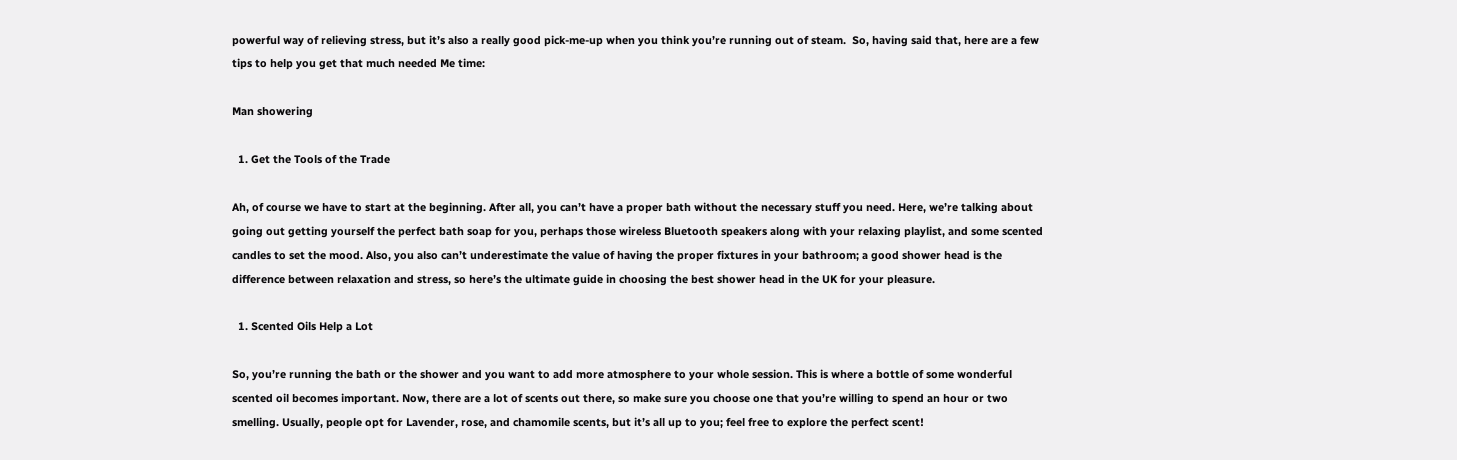powerful way of relieving stress, but it’s also a really good pick-me-up when you think you’re running out of steam.  So, having said that, here are a few tips to help you get that much needed Me time:

Man showering

  1. Get the Tools of the Trade

Ah, of course we have to start at the beginning. After all, you can’t have a proper bath without the necessary stuff you need. Here, we’re talking about going out getting yourself the perfect bath soap for you, perhaps those wireless Bluetooth speakers along with your relaxing playlist, and some scented candles to set the mood. Also, you also can’t underestimate the value of having the proper fixtures in your bathroom; a good shower head is the difference between relaxation and stress, so here’s the ultimate guide in choosing the best shower head in the UK for your pleasure.

  1. Scented Oils Help a Lot

So, you’re running the bath or the shower and you want to add more atmosphere to your whole session. This is where a bottle of some wonderful scented oil becomes important. Now, there are a lot of scents out there, so make sure you choose one that you’re willing to spend an hour or two smelling. Usually, people opt for Lavender, rose, and chamomile scents, but it’s all up to you; feel free to explore the perfect scent!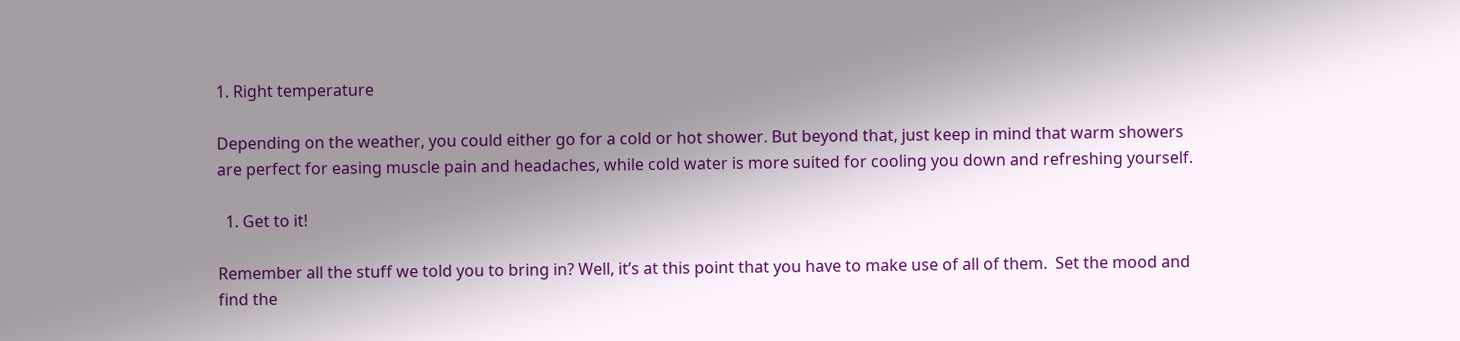1. Right temperature

Depending on the weather, you could either go for a cold or hot shower. But beyond that, just keep in mind that warm showers are perfect for easing muscle pain and headaches, while cold water is more suited for cooling you down and refreshing yourself.

  1. Get to it!

Remember all the stuff we told you to bring in? Well, it’s at this point that you have to make use of all of them.  Set the mood and find the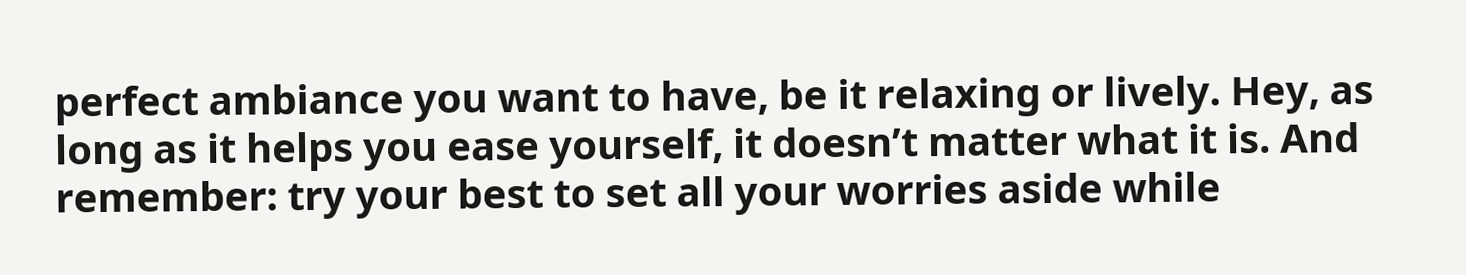perfect ambiance you want to have, be it relaxing or lively. Hey, as long as it helps you ease yourself, it doesn’t matter what it is. And remember: try your best to set all your worries aside while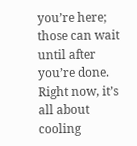you’re here; those can wait until after you’re done. Right now, it’s all about cooling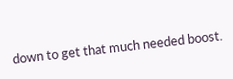down to get that much needed boost.